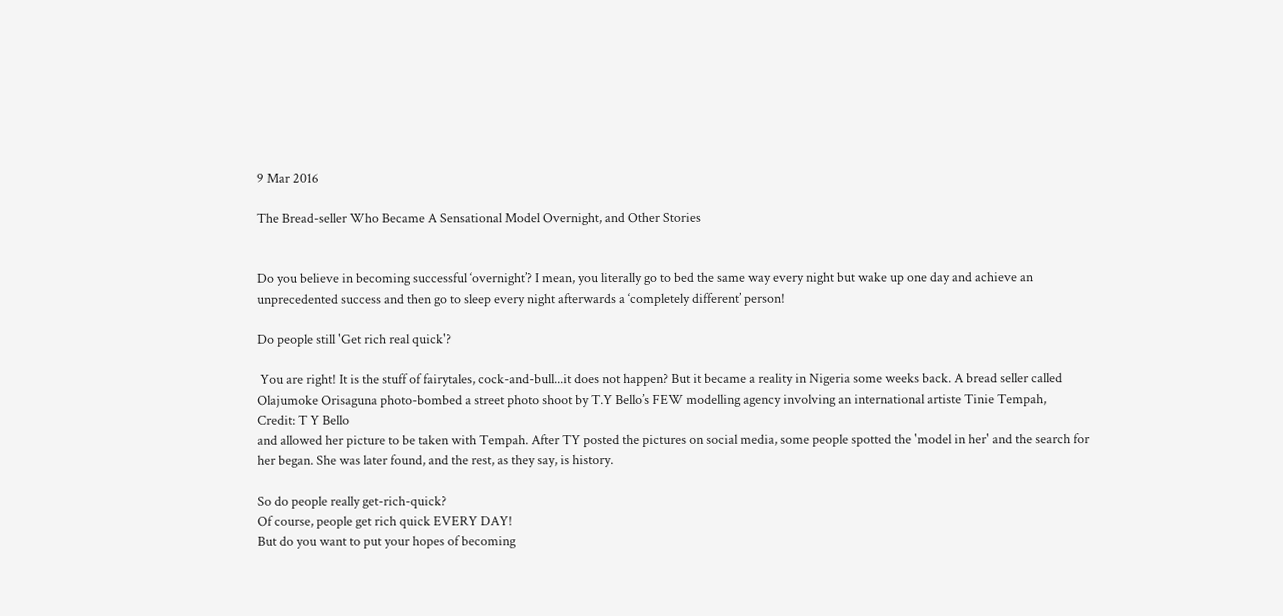9 Mar 2016

The Bread-seller Who Became A Sensational Model Overnight, and Other Stories


Do you believe in becoming successful ‘overnight’? I mean, you literally go to bed the same way every night but wake up one day and achieve an unprecedented success and then go to sleep every night afterwards a ‘completely different’ person!

Do people still 'Get rich real quick'?

 You are right! It is the stuff of fairytales, cock-and-bull...it does not happen? But it became a reality in Nigeria some weeks back. A bread seller called Olajumoke Orisaguna photo-bombed a street photo shoot by T.Y Bello’s FEW modelling agency involving an international artiste Tinie Tempah,
Credit: T Y Bello
and allowed her picture to be taken with Tempah. After TY posted the pictures on social media, some people spotted the 'model in her' and the search for her began. She was later found, and the rest, as they say, is history.

So do people really get-rich-quick?
Of course, people get rich quick EVERY DAY!
But do you want to put your hopes of becoming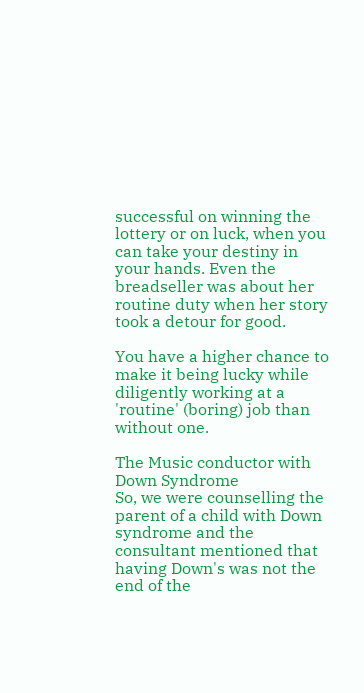successful on winning the lottery or on luck, when you can take your destiny in your hands. Even the breadseller was about her routine duty when her story took a detour for good.

You have a higher chance to make it being lucky while diligently working at a 'routine' (boring) job than without one.

The Music conductor with Down Syndrome
So, we were counselling the parent of a child with Down syndrome and the consultant mentioned that having Down's was not the end of the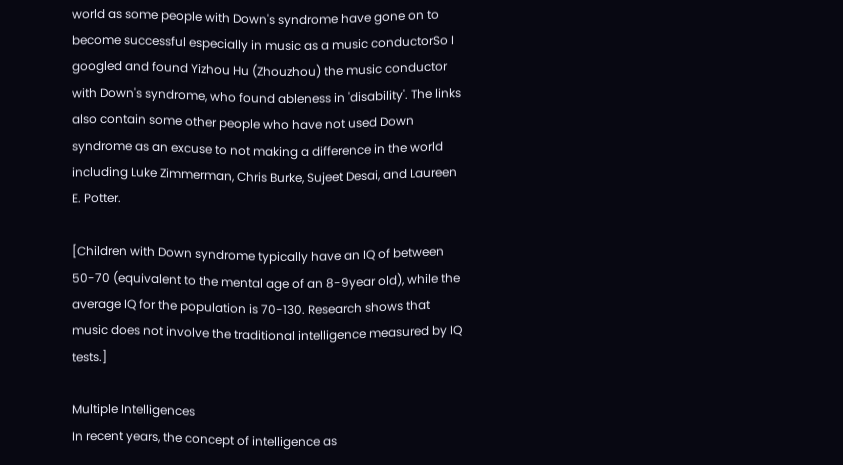world as some people with Down's syndrome have gone on to become successful especially in music as a music conductorSo I googled and found Yizhou Hu (Zhouzhou) the music conductor with Down's syndrome, who found ableness in 'disability'. The links also contain some other people who have not used Down syndrome as an excuse to not making a difference in the world including Luke Zimmerman, Chris Burke, Sujeet Desai, and Laureen E. Potter.

[Children with Down syndrome typically have an IQ of between 50-70 (equivalent to the mental age of an 8-9year old), while the average IQ for the population is 70-130. Research shows that music does not involve the traditional intelligence measured by IQ tests.]

Multiple Intelligences
In recent years, the concept of intelligence as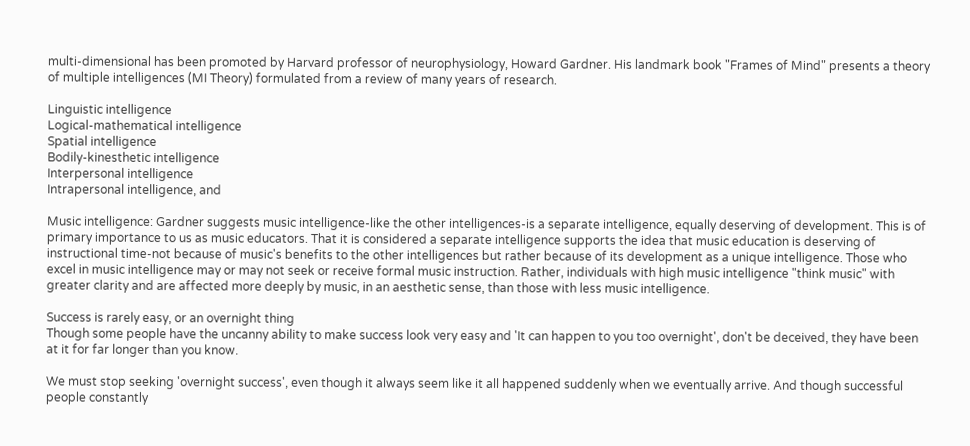multi-dimensional has been promoted by Harvard professor of neurophysiology, Howard Gardner. His landmark book "Frames of Mind" presents a theory of multiple intelligences (MI Theory) formulated from a review of many years of research.

Linguistic intelligence
Logical-mathematical intelligence
Spatial intelligence
Bodily-kinesthetic intelligence
Interpersonal intelligence
Intrapersonal intelligence, and

Music intelligence: Gardner suggests music intelligence-like the other intelligences-is a separate intelligence, equally deserving of development. This is of primary importance to us as music educators. That it is considered a separate intelligence supports the idea that music education is deserving of instructional time-not because of music's benefits to the other intelligences but rather because of its development as a unique intelligence. Those who excel in music intelligence may or may not seek or receive formal music instruction. Rather, individuals with high music intelligence "think music" with greater clarity and are affected more deeply by music, in an aesthetic sense, than those with less music intelligence.

Success is rarely easy, or an overnight thing
Though some people have the uncanny ability to make success look very easy and 'It can happen to you too overnight', don't be deceived, they have been at it for far longer than you know.

We must stop seeking 'overnight success', even though it always seem like it all happened suddenly when we eventually arrive. And though successful people constantly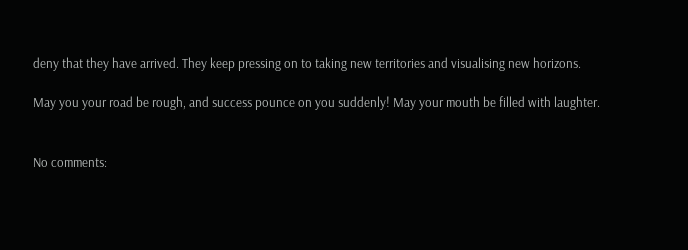deny that they have arrived. They keep pressing on to taking new territories and visualising new horizons.

May you your road be rough, and success pounce on you suddenly! May your mouth be filled with laughter.


No comments: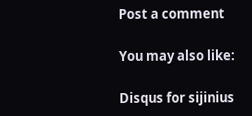Post a comment

You may also like:

Disqus for sijinius